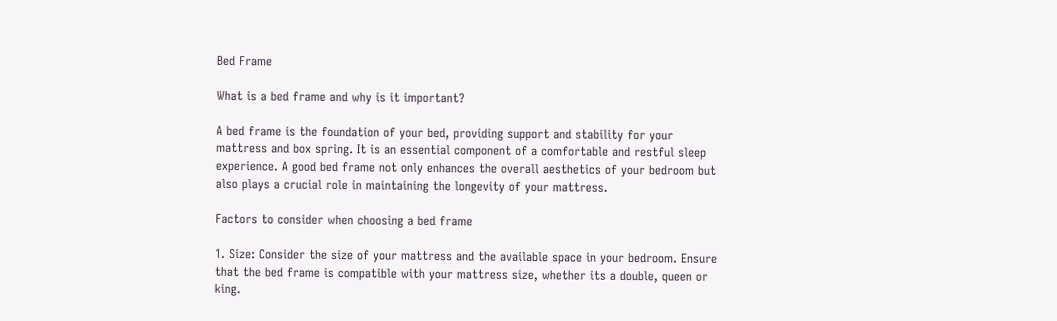Bed Frame

What is a bed frame and why is it important?

A bed frame is the foundation of your bed, providing support and stability for your mattress and box spring. It is an essential component of a comfortable and restful sleep experience. A good bed frame not only enhances the overall aesthetics of your bedroom but also plays a crucial role in maintaining the longevity of your mattress.

Factors to consider when choosing a bed frame

1. Size: Consider the size of your mattress and the available space in your bedroom. Ensure that the bed frame is compatible with your mattress size, whether its a double, queen or king.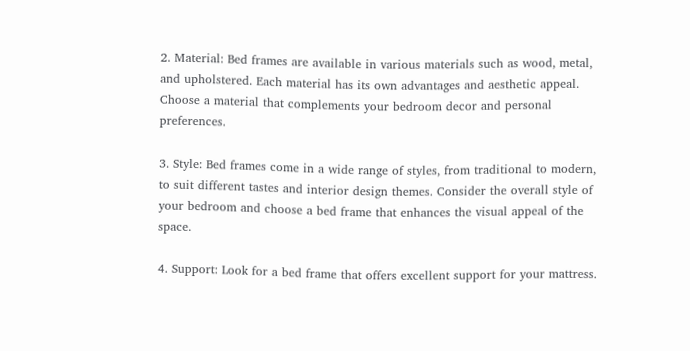2. Material: Bed frames are available in various materials such as wood, metal, and upholstered. Each material has its own advantages and aesthetic appeal. Choose a material that complements your bedroom decor and personal preferences.

3. Style: Bed frames come in a wide range of styles, from traditional to modern, to suit different tastes and interior design themes. Consider the overall style of your bedroom and choose a bed frame that enhances the visual appeal of the space.

4. Support: Look for a bed frame that offers excellent support for your mattress.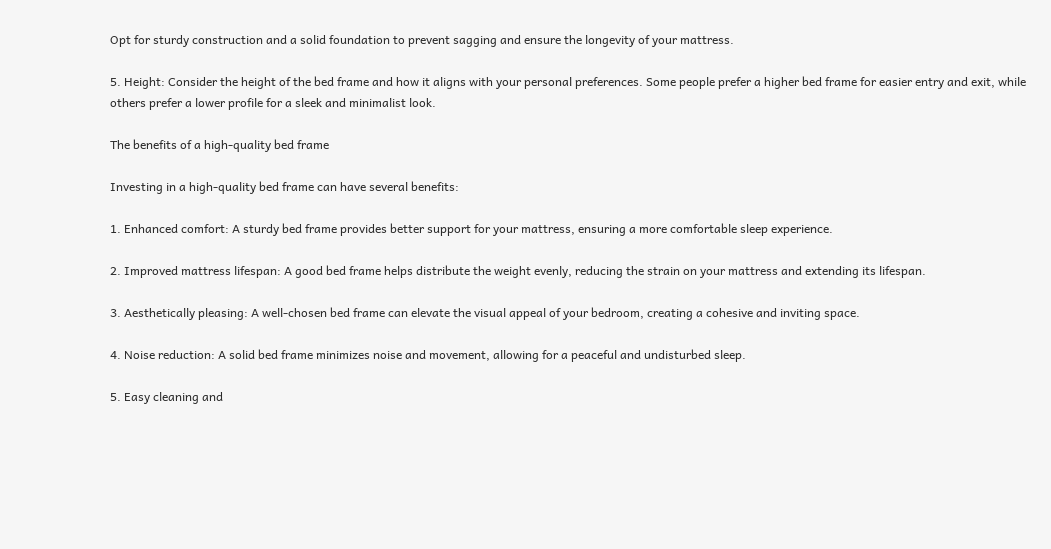Opt for sturdy construction and a solid foundation to prevent sagging and ensure the longevity of your mattress.

5. Height: Consider the height of the bed frame and how it aligns with your personal preferences. Some people prefer a higher bed frame for easier entry and exit, while others prefer a lower profile for a sleek and minimalist look.

The benefits of a high-quality bed frame

Investing in a high-quality bed frame can have several benefits:

1. Enhanced comfort: A sturdy bed frame provides better support for your mattress, ensuring a more comfortable sleep experience.

2. Improved mattress lifespan: A good bed frame helps distribute the weight evenly, reducing the strain on your mattress and extending its lifespan.

3. Aesthetically pleasing: A well-chosen bed frame can elevate the visual appeal of your bedroom, creating a cohesive and inviting space.

4. Noise reduction: A solid bed frame minimizes noise and movement, allowing for a peaceful and undisturbed sleep.

5. Easy cleaning and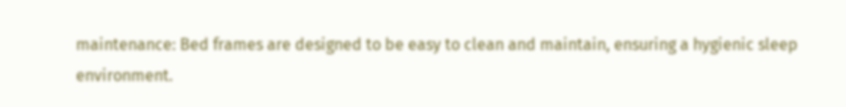maintenance: Bed frames are designed to be easy to clean and maintain, ensuring a hygienic sleep environment.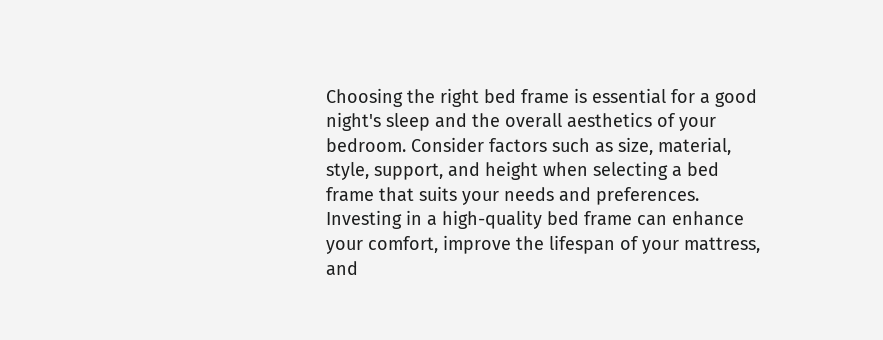Choosing the right bed frame is essential for a good night's sleep and the overall aesthetics of your bedroom. Consider factors such as size, material, style, support, and height when selecting a bed frame that suits your needs and preferences. Investing in a high-quality bed frame can enhance your comfort, improve the lifespan of your mattress, and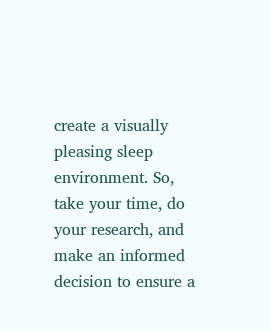create a visually pleasing sleep environment. So, take your time, do your research, and make an informed decision to ensure a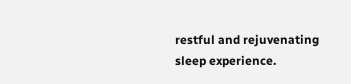restful and rejuvenating sleep experience.